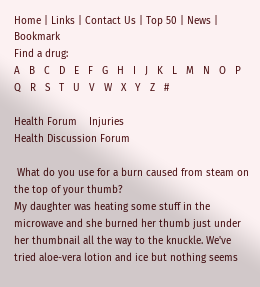Home | Links | Contact Us | Top 50 | News | Bookmark
Find a drug:
A   B   C   D   E   F   G   H   I   J   K   L   M   N   O   P   Q   R   S   T   U   V   W   X   Y   Z   #

Health Forum    Injuries
Health Discussion Forum

 What do you use for a burn caused from steam on the top of your thumb?
My daughter was heating some stuff in the microwave and she burned her thumb just under her thumbnail all the way to the knuckle. We've tried aloe-vera lotion and ice but nothing seems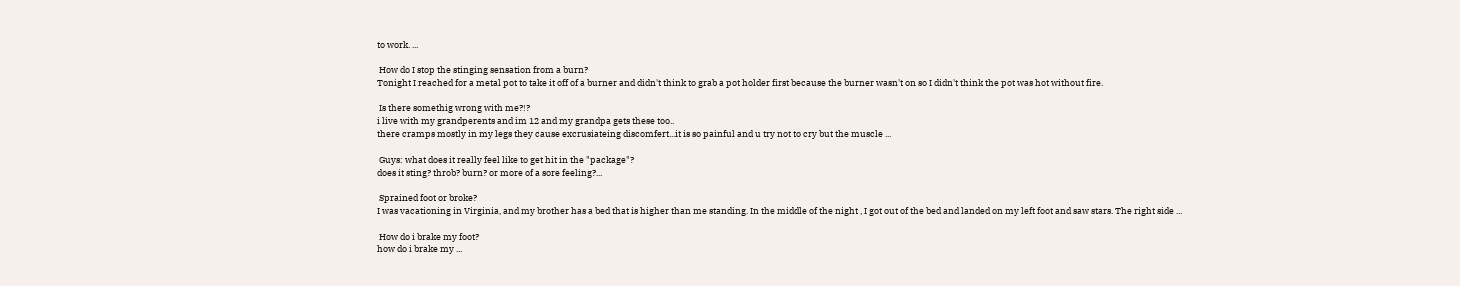to work. ...

 How do I stop the stinging sensation from a burn?
Tonight I reached for a metal pot to take it off of a burner and didn't think to grab a pot holder first because the burner wasn't on so I didn't think the pot was hot without fire.

 Is there somethig wrong with me?!?
i live with my grandperents and im 12 and my grandpa gets these too..
there cramps mostly in my legs they cause excrusiateing discomfert...it is so painful and u try not to cry but the muscle ...

 Guys: what does it really feel like to get hit in the "package"?
does it sting? throb? burn? or more of a sore feeling?...

 Sprained foot or broke?
I was vacationing in Virginia, and my brother has a bed that is higher than me standing. In the middle of the night , I got out of the bed and landed on my left foot and saw stars. The right side ...

 How do i brake my foot?
how do i brake my ...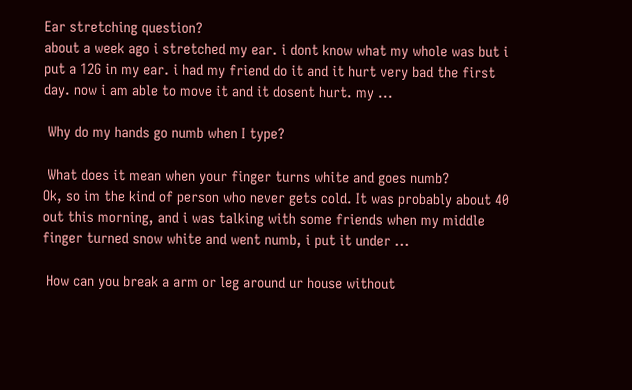Ear stretching question?
about a week ago i stretched my ear. i dont know what my whole was but i put a 12G in my ear. i had my friend do it and it hurt very bad the first day. now i am able to move it and it dosent hurt. my ...

 Why do my hands go numb when I type?

 What does it mean when your finger turns white and goes numb?
Ok, so im the kind of person who never gets cold. It was probably about 40 out this morning, and i was talking with some friends when my middle finger turned snow white and went numb, i put it under ...

 How can you break a arm or leg around ur house without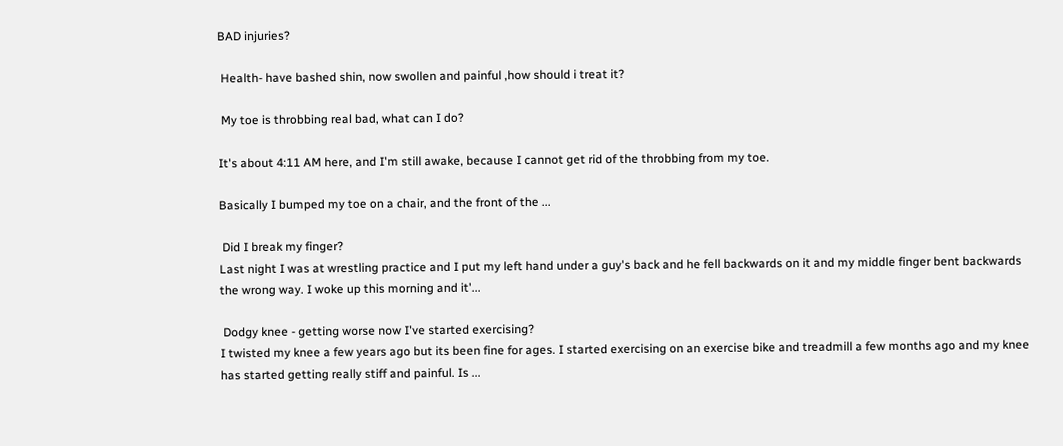BAD injuries?

 Health- have bashed shin, now swollen and painful ,how should i treat it?

 My toe is throbbing real bad, what can I do?

It's about 4:11 AM here, and I'm still awake, because I cannot get rid of the throbbing from my toe.

Basically I bumped my toe on a chair, and the front of the ...

 Did I break my finger?
Last night I was at wrestling practice and I put my left hand under a guy's back and he fell backwards on it and my middle finger bent backwards the wrong way. I woke up this morning and it'...

 Dodgy knee - getting worse now I've started exercising?
I twisted my knee a few years ago but its been fine for ages. I started exercising on an exercise bike and treadmill a few months ago and my knee has started getting really stiff and painful. Is ...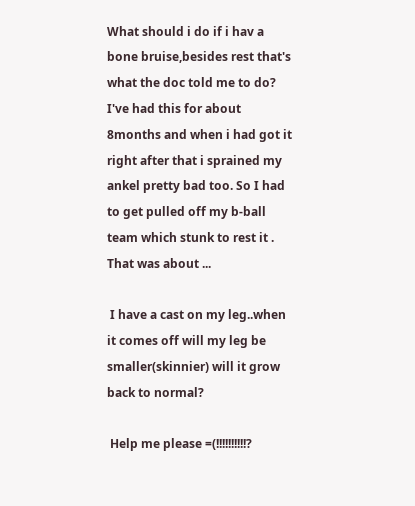What should i do if i hav a bone bruise,besides rest that's what the doc told me to do?
I've had this for about 8months and when i had got it right after that i sprained my ankel pretty bad too. So I had to get pulled off my b-ball team which stunk to rest it . That was about ...

 I have a cast on my leg..when it comes off will my leg be smaller(skinnier) will it grow back to normal?

 Help me please =(!!!!!!!!!!?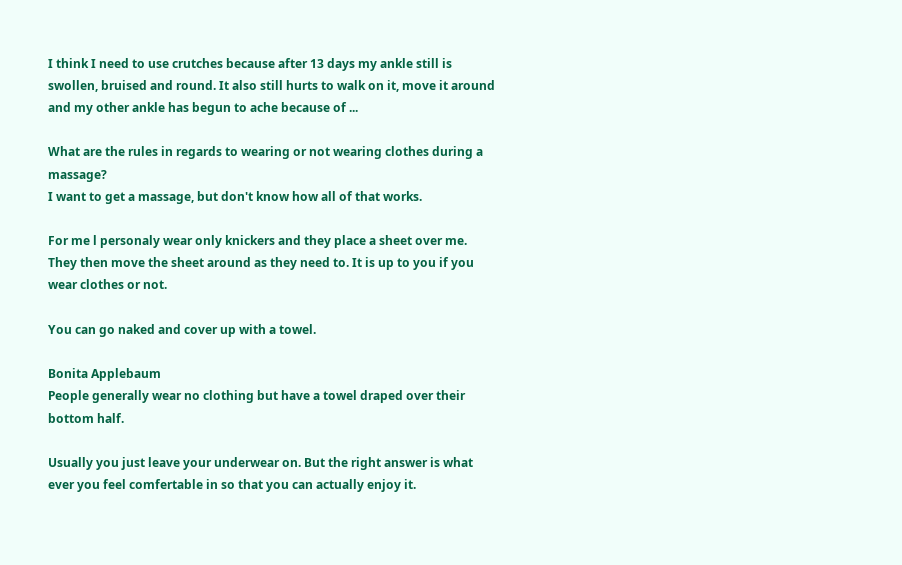I think I need to use crutches because after 13 days my ankle still is swollen, bruised and round. It also still hurts to walk on it, move it around and my other ankle has begun to ache because of ...

What are the rules in regards to wearing or not wearing clothes during a massage?
I want to get a massage, but don't know how all of that works.

For me l personaly wear only knickers and they place a sheet over me. They then move the sheet around as they need to. It is up to you if you wear clothes or not.

You can go naked and cover up with a towel.

Bonita Applebaum
People generally wear no clothing but have a towel draped over their bottom half.

Usually you just leave your underwear on. But the right answer is what ever you feel comfertable in so that you can actually enjoy it.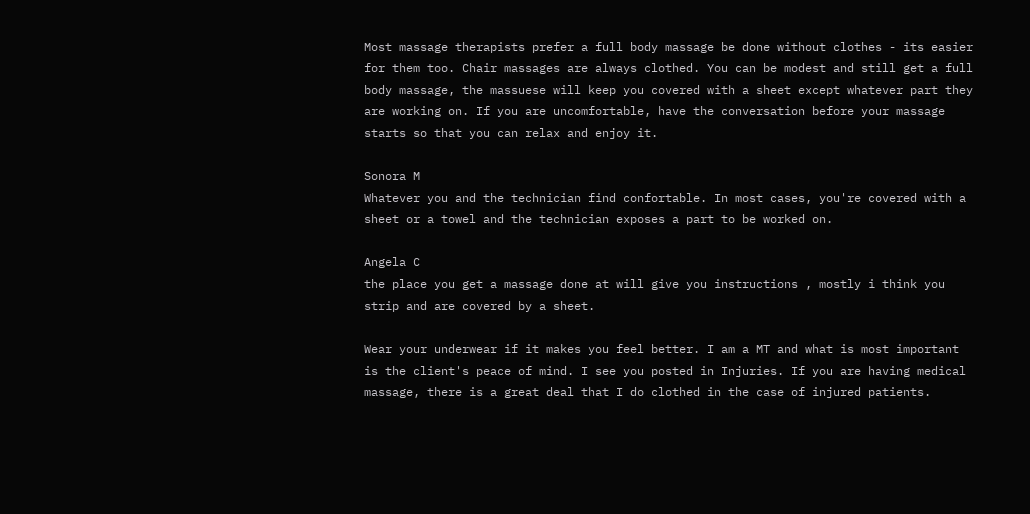Most massage therapists prefer a full body massage be done without clothes - its easier for them too. Chair massages are always clothed. You can be modest and still get a full body massage, the massuese will keep you covered with a sheet except whatever part they are working on. If you are uncomfortable, have the conversation before your massage starts so that you can relax and enjoy it.

Sonora M
Whatever you and the technician find confortable. In most cases, you're covered with a sheet or a towel and the technician exposes a part to be worked on.

Angela C
the place you get a massage done at will give you instructions , mostly i think you strip and are covered by a sheet.

Wear your underwear if it makes you feel better. I am a MT and what is most important is the client's peace of mind. I see you posted in Injuries. If you are having medical massage, there is a great deal that I do clothed in the case of injured patients.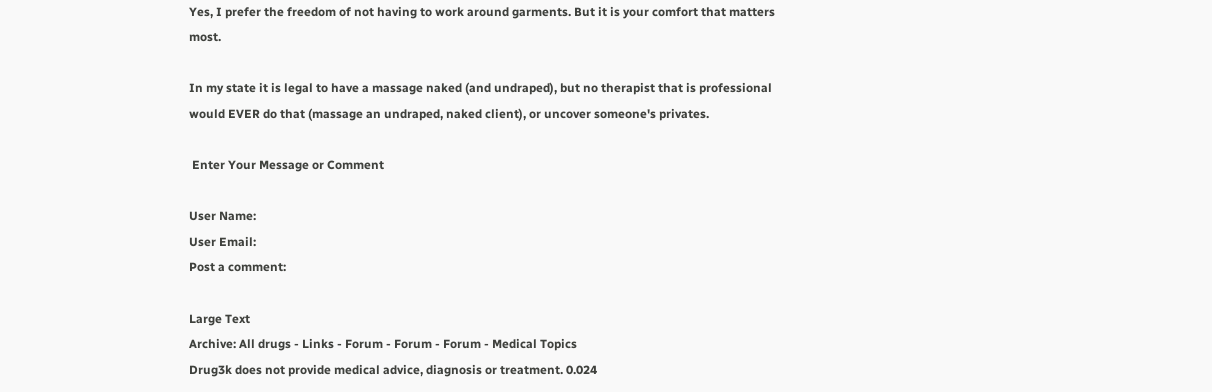Yes, I prefer the freedom of not having to work around garments. But it is your comfort that matters most.

In my state it is legal to have a massage naked (and undraped), but no therapist that is professional would EVER do that (massage an undraped, naked client), or uncover someone's privates.

 Enter Your Message or Comment

User Name:
User Email:
Post a comment:

Large Text
Archive: All drugs - Links - Forum - Forum - Forum - Medical Topics
Drug3k does not provide medical advice, diagnosis or treatment. 0.024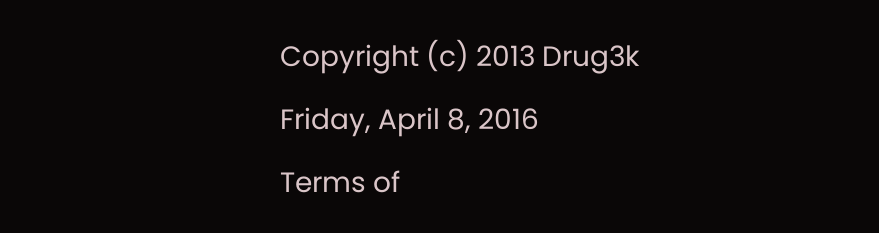Copyright (c) 2013 Drug3k Friday, April 8, 2016
Terms of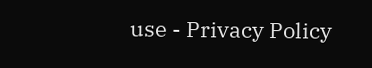use - Privacy Policy